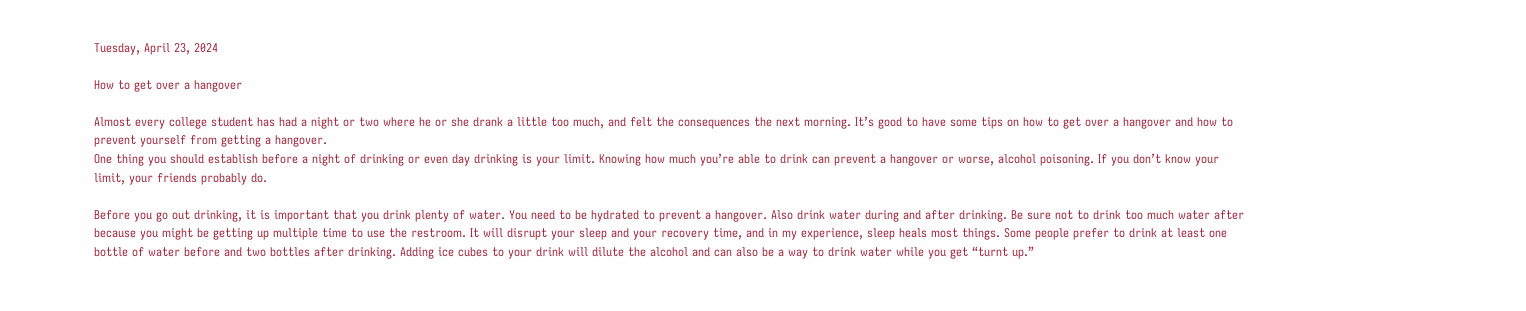Tuesday, April 23, 2024

How to get over a hangover

Almost every college student has had a night or two where he or she drank a little too much, and felt the consequences the next morning. It’s good to have some tips on how to get over a hangover and how to prevent yourself from getting a hangover.
One thing you should establish before a night of drinking or even day drinking is your limit. Knowing how much you’re able to drink can prevent a hangover or worse, alcohol poisoning. If you don’t know your limit, your friends probably do.

Before you go out drinking, it is important that you drink plenty of water. You need to be hydrated to prevent a hangover. Also drink water during and after drinking. Be sure not to drink too much water after because you might be getting up multiple time to use the restroom. It will disrupt your sleep and your recovery time, and in my experience, sleep heals most things. Some people prefer to drink at least one bottle of water before and two bottles after drinking. Adding ice cubes to your drink will dilute the alcohol and can also be a way to drink water while you get “turnt up.”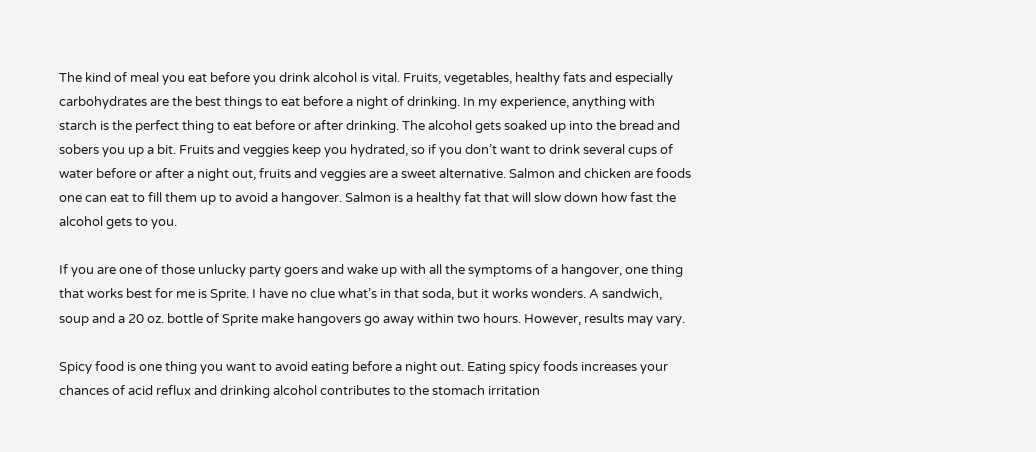The kind of meal you eat before you drink alcohol is vital. Fruits, vegetables, healthy fats and especially carbohydrates are the best things to eat before a night of drinking. In my experience, anything with starch is the perfect thing to eat before or after drinking. The alcohol gets soaked up into the bread and sobers you up a bit. Fruits and veggies keep you hydrated, so if you don’t want to drink several cups of water before or after a night out, fruits and veggies are a sweet alternative. Salmon and chicken are foods one can eat to fill them up to avoid a hangover. Salmon is a healthy fat that will slow down how fast the alcohol gets to you.

If you are one of those unlucky party goers and wake up with all the symptoms of a hangover, one thing that works best for me is Sprite. I have no clue what’s in that soda, but it works wonders. A sandwich, soup and a 20 oz. bottle of Sprite make hangovers go away within two hours. However, results may vary.

Spicy food is one thing you want to avoid eating before a night out. Eating spicy foods increases your chances of acid reflux and drinking alcohol contributes to the stomach irritation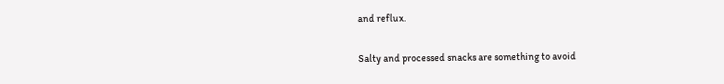and reflux.

Salty and processed snacks are something to avoid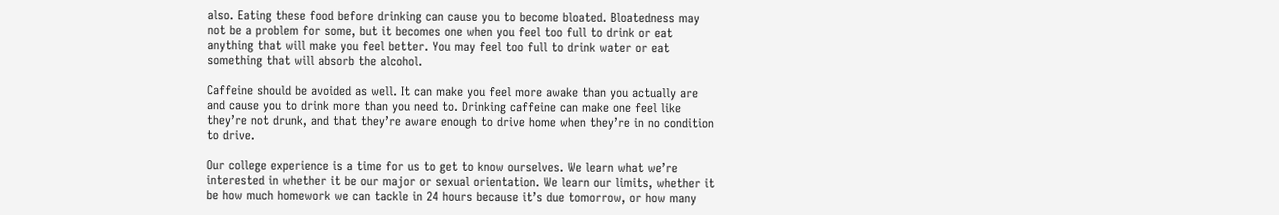also. Eating these food before drinking can cause you to become bloated. Bloatedness may not be a problem for some, but it becomes one when you feel too full to drink or eat anything that will make you feel better. You may feel too full to drink water or eat something that will absorb the alcohol.

Caffeine should be avoided as well. It can make you feel more awake than you actually are and cause you to drink more than you need to. Drinking caffeine can make one feel like they’re not drunk, and that they’re aware enough to drive home when they’re in no condition to drive.

Our college experience is a time for us to get to know ourselves. We learn what we’re interested in whether it be our major or sexual orientation. We learn our limits, whether it be how much homework we can tackle in 24 hours because it’s due tomorrow, or how many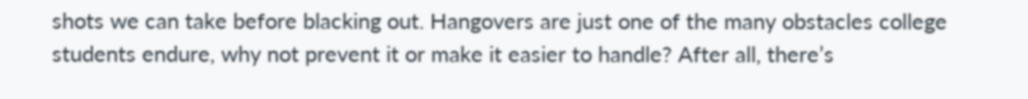shots we can take before blacking out. Hangovers are just one of the many obstacles college students endure, why not prevent it or make it easier to handle? After all, there’s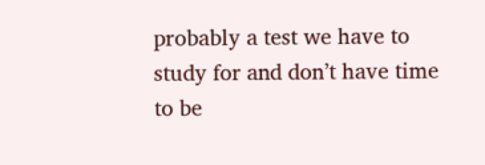probably a test we have to study for and don’t have time to be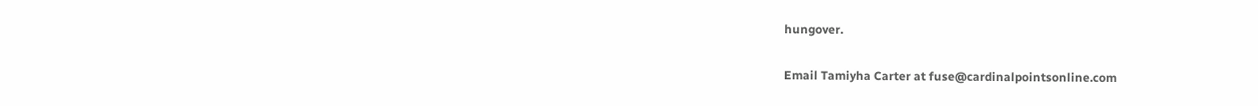hungover.

Email Tamiyha Carter at fuse@cardinalpointsonline.com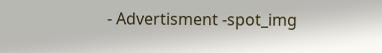- Advertisment -spot_img